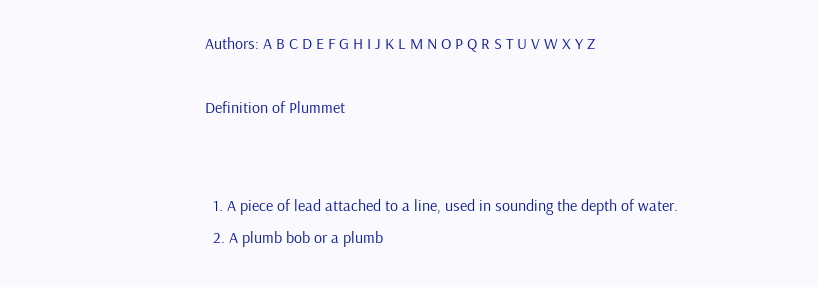Authors: A B C D E F G H I J K L M N O P Q R S T U V W X Y Z

Definition of Plummet


  1. A piece of lead attached to a line, used in sounding the depth of water.
  2. A plumb bob or a plumb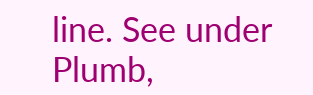line. See under Plumb,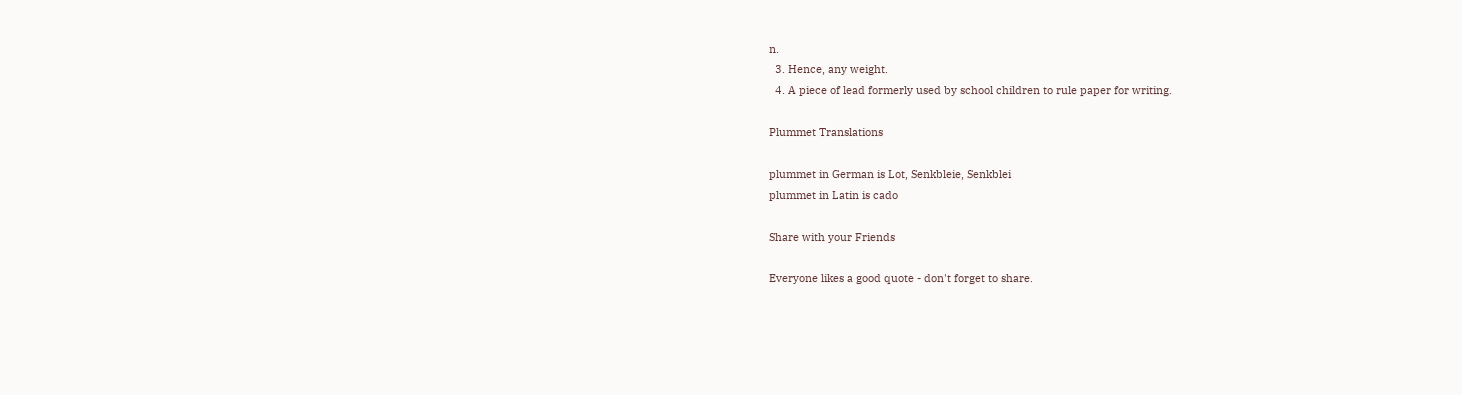n.
  3. Hence, any weight.
  4. A piece of lead formerly used by school children to rule paper for writing.

Plummet Translations

plummet in German is Lot, Senkbleie, Senkblei
plummet in Latin is cado

Share with your Friends

Everyone likes a good quote - don't forget to share.